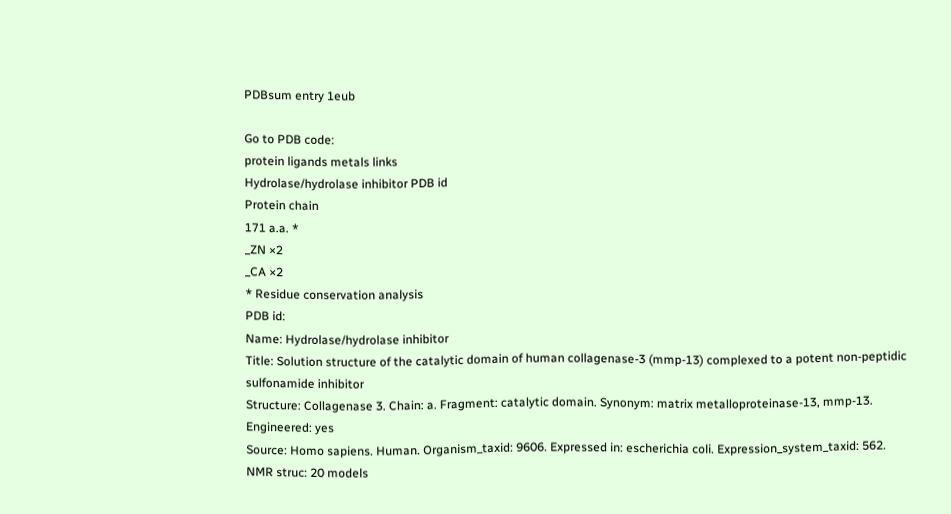PDBsum entry 1eub

Go to PDB code:
protein ligands metals links
Hydrolase/hydrolase inhibitor PDB id
Protein chain
171 a.a. *
_ZN ×2
_CA ×2
* Residue conservation analysis
PDB id:
Name: Hydrolase/hydrolase inhibitor
Title: Solution structure of the catalytic domain of human collagenase-3 (mmp-13) complexed to a potent non-peptidic sulfonamide inhibitor
Structure: Collagenase 3. Chain: a. Fragment: catalytic domain. Synonym: matrix metalloproteinase-13, mmp-13. Engineered: yes
Source: Homo sapiens. Human. Organism_taxid: 9606. Expressed in: escherichia coli. Expression_system_taxid: 562.
NMR struc: 20 models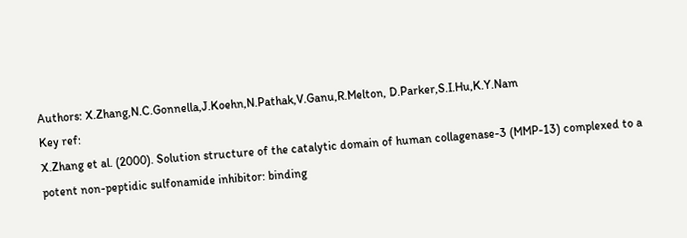Authors: X.Zhang,N.C.Gonnella,J.Koehn,N.Pathak,V.Ganu,R.Melton, D.Parker,S.I.Hu,K.Y.Nam
Key ref:
X.Zhang et al. (2000). Solution structure of the catalytic domain of human collagenase-3 (MMP-13) complexed to a potent non-peptidic sulfonamide inhibitor: binding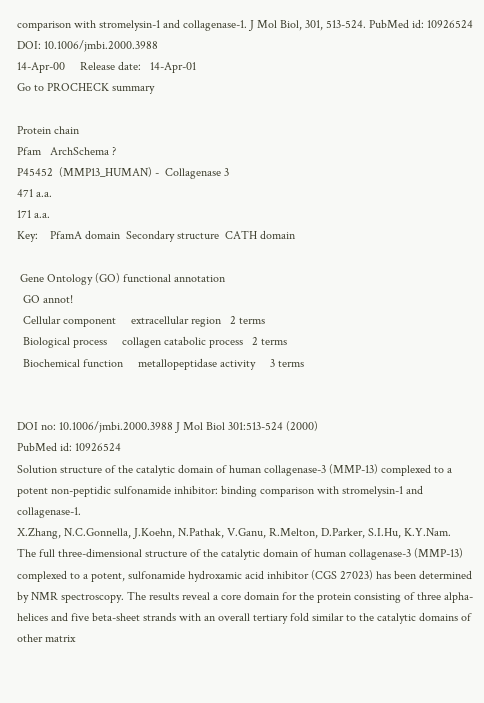comparison with stromelysin-1 and collagenase-1. J Mol Biol, 301, 513-524. PubMed id: 10926524 DOI: 10.1006/jmbi.2000.3988
14-Apr-00     Release date:   14-Apr-01
Go to PROCHECK summary

Protein chain
Pfam   ArchSchema ?
P45452  (MMP13_HUMAN) -  Collagenase 3
471 a.a.
171 a.a.
Key:    PfamA domain  Secondary structure  CATH domain

 Gene Ontology (GO) functional annotation
  GO annot!
  Cellular component     extracellular region   2 terms
  Biological process     collagen catabolic process   2 terms
  Biochemical function     metallopeptidase activity     3 terms


DOI no: 10.1006/jmbi.2000.3988 J Mol Biol 301:513-524 (2000)
PubMed id: 10926524
Solution structure of the catalytic domain of human collagenase-3 (MMP-13) complexed to a potent non-peptidic sulfonamide inhibitor: binding comparison with stromelysin-1 and collagenase-1.
X.Zhang, N.C.Gonnella, J.Koehn, N.Pathak, V.Ganu, R.Melton, D.Parker, S.I.Hu, K.Y.Nam.
The full three-dimensional structure of the catalytic domain of human collagenase-3 (MMP-13) complexed to a potent, sulfonamide hydroxamic acid inhibitor (CGS 27023) has been determined by NMR spectroscopy. The results reveal a core domain for the protein consisting of three alpha-helices and five beta-sheet strands with an overall tertiary fold similar to the catalytic domains of other matrix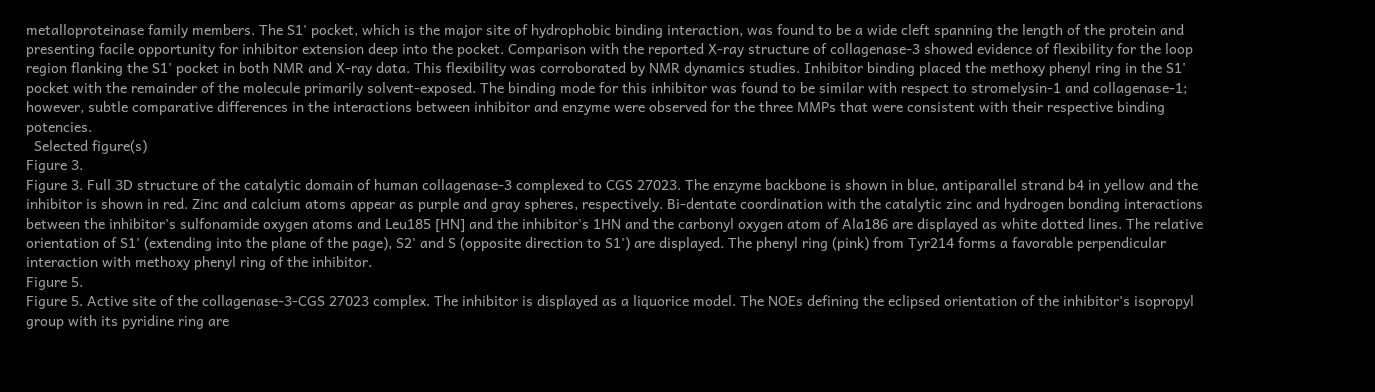metalloproteinase family members. The S1' pocket, which is the major site of hydrophobic binding interaction, was found to be a wide cleft spanning the length of the protein and presenting facile opportunity for inhibitor extension deep into the pocket. Comparison with the reported X-ray structure of collagenase-3 showed evidence of flexibility for the loop region flanking the S1' pocket in both NMR and X-ray data. This flexibility was corroborated by NMR dynamics studies. Inhibitor binding placed the methoxy phenyl ring in the S1' pocket with the remainder of the molecule primarily solvent-exposed. The binding mode for this inhibitor was found to be similar with respect to stromelysin-1 and collagenase-1; however, subtle comparative differences in the interactions between inhibitor and enzyme were observed for the three MMPs that were consistent with their respective binding potencies.
  Selected figure(s)
Figure 3.
Figure 3. Full 3D structure of the catalytic domain of human collagenase-3 complexed to CGS 27023. The enzyme backbone is shown in blue, antiparallel strand b4 in yellow and the inhibitor is shown in red. Zinc and calcium atoms appear as purple and gray spheres, respectively. Bi-dentate coordination with the catalytic zinc and hydrogen bonding interactions between the inhibitor's sulfonamide oxygen atoms and Leu185 [HN] and the inhibitor's 1HN and the carbonyl oxygen atom of Ala186 are displayed as white dotted lines. The relative orientation of S1' (extending into the plane of the page), S2' and S (opposite direction to S1') are displayed. The phenyl ring (pink) from Tyr214 forms a favorable perpendicular interaction with methoxy phenyl ring of the inhibitor.
Figure 5.
Figure 5. Active site of the collagenase-3-CGS 27023 complex. The inhibitor is displayed as a liquorice model. The NOEs defining the eclipsed orientation of the inhibitor's isopropyl group with its pyridine ring are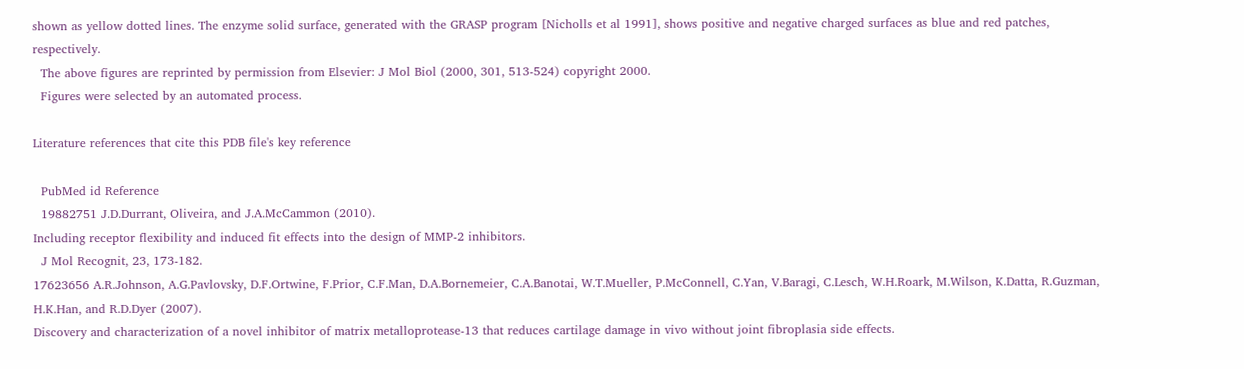shown as yellow dotted lines. The enzyme solid surface, generated with the GRASP program [Nicholls et al 1991], shows positive and negative charged surfaces as blue and red patches, respectively.
  The above figures are reprinted by permission from Elsevier: J Mol Biol (2000, 301, 513-524) copyright 2000.
  Figures were selected by an automated process.

Literature references that cite this PDB file's key reference

  PubMed id Reference
  19882751 J.D.Durrant, Oliveira, and J.A.McCammon (2010).
Including receptor flexibility and induced fit effects into the design of MMP-2 inhibitors.
  J Mol Recognit, 23, 173-182.
17623656 A.R.Johnson, A.G.Pavlovsky, D.F.Ortwine, F.Prior, C.F.Man, D.A.Bornemeier, C.A.Banotai, W.T.Mueller, P.McConnell, C.Yan, V.Baragi, C.Lesch, W.H.Roark, M.Wilson, K.Datta, R.Guzman, H.K.Han, and R.D.Dyer (2007).
Discovery and characterization of a novel inhibitor of matrix metalloprotease-13 that reduces cartilage damage in vivo without joint fibroplasia side effects.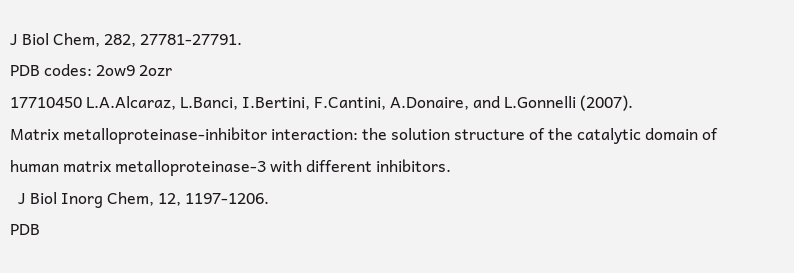J Biol Chem, 282, 27781-27791.
PDB codes: 2ow9 2ozr
17710450 L.A.Alcaraz, L.Banci, I.Bertini, F.Cantini, A.Donaire, and L.Gonnelli (2007).
Matrix metalloproteinase-inhibitor interaction: the solution structure of the catalytic domain of human matrix metalloproteinase-3 with different inhibitors.
  J Biol Inorg Chem, 12, 1197-1206.
PDB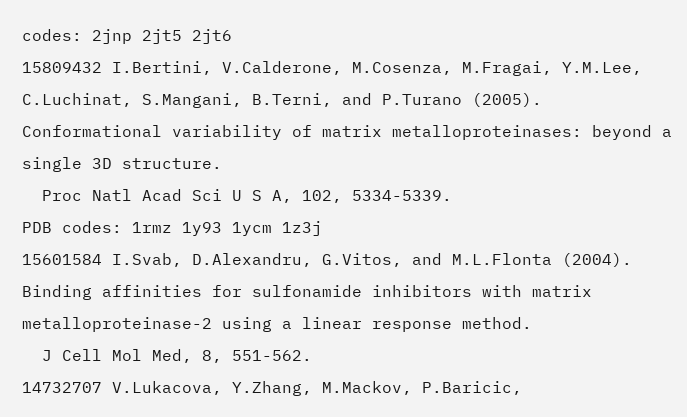codes: 2jnp 2jt5 2jt6
15809432 I.Bertini, V.Calderone, M.Cosenza, M.Fragai, Y.M.Lee, C.Luchinat, S.Mangani, B.Terni, and P.Turano (2005).
Conformational variability of matrix metalloproteinases: beyond a single 3D structure.
  Proc Natl Acad Sci U S A, 102, 5334-5339.
PDB codes: 1rmz 1y93 1ycm 1z3j
15601584 I.Svab, D.Alexandru, G.Vitos, and M.L.Flonta (2004).
Binding affinities for sulfonamide inhibitors with matrix metalloproteinase-2 using a linear response method.
  J Cell Mol Med, 8, 551-562.
14732707 V.Lukacova, Y.Zhang, M.Mackov, P.Baricic,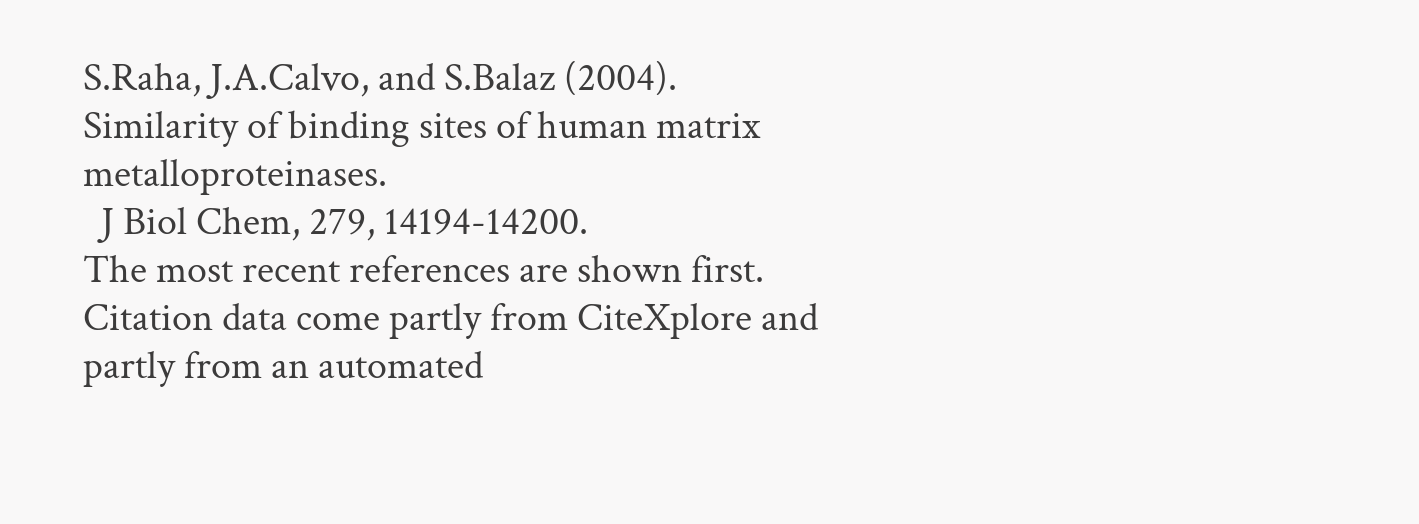S.Raha, J.A.Calvo, and S.Balaz (2004).
Similarity of binding sites of human matrix metalloproteinases.
  J Biol Chem, 279, 14194-14200.
The most recent references are shown first. Citation data come partly from CiteXplore and partly from an automated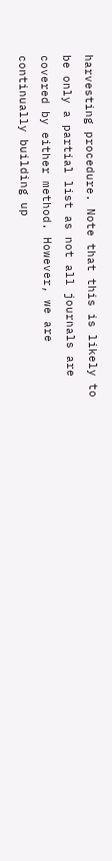harvesting procedure. Note that this is likely to be only a partial list as not all journals are covered by either method. However, we are continually building up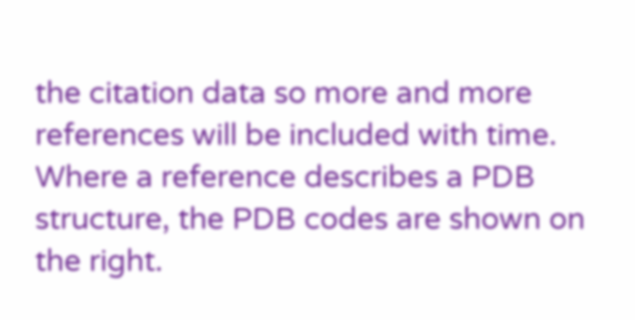the citation data so more and more references will be included with time. Where a reference describes a PDB structure, the PDB codes are shown on the right.